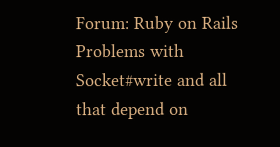Forum: Ruby on Rails Problems with Socket#write and all that depend on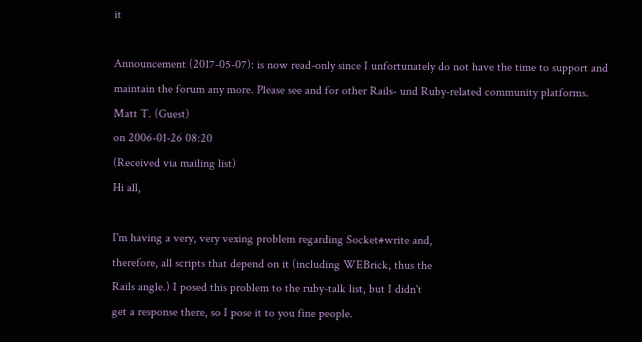it

Announcement (2017-05-07): is now read-only since I unfortunately do not have the time to support and maintain the forum any more. Please see and for other Rails- und Ruby-related community platforms.
Matt T. (Guest)
on 2006-01-26 08:20
(Received via mailing list)
Hi all,

I'm having a very, very vexing problem regarding Socket#write and,
therefore, all scripts that depend on it (including WEBrick, thus the
Rails angle.) I posed this problem to the ruby-talk list, but I didn't
get a response there, so I pose it to you fine people.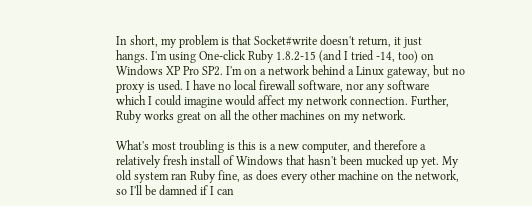In short, my problem is that Socket#write doesn't return, it just
hangs. I'm using One-click Ruby 1.8.2-15 (and I tried -14, too) on
Windows XP Pro SP2. I'm on a network behind a Linux gateway, but no
proxy is used. I have no local firewall software, nor any software
which I could imagine would affect my network connection. Further,
Ruby works great on all the other machines on my network.

What's most troubling is this is a new computer, and therefore a
relatively fresh install of Windows that hasn't been mucked up yet. My
old system ran Ruby fine, as does every other machine on the network,
so I'll be damned if I can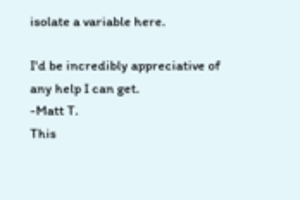isolate a variable here.

I'd be incredibly appreciative of any help I can get.
-Matt T.
This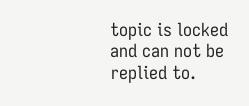topic is locked and can not be replied to.